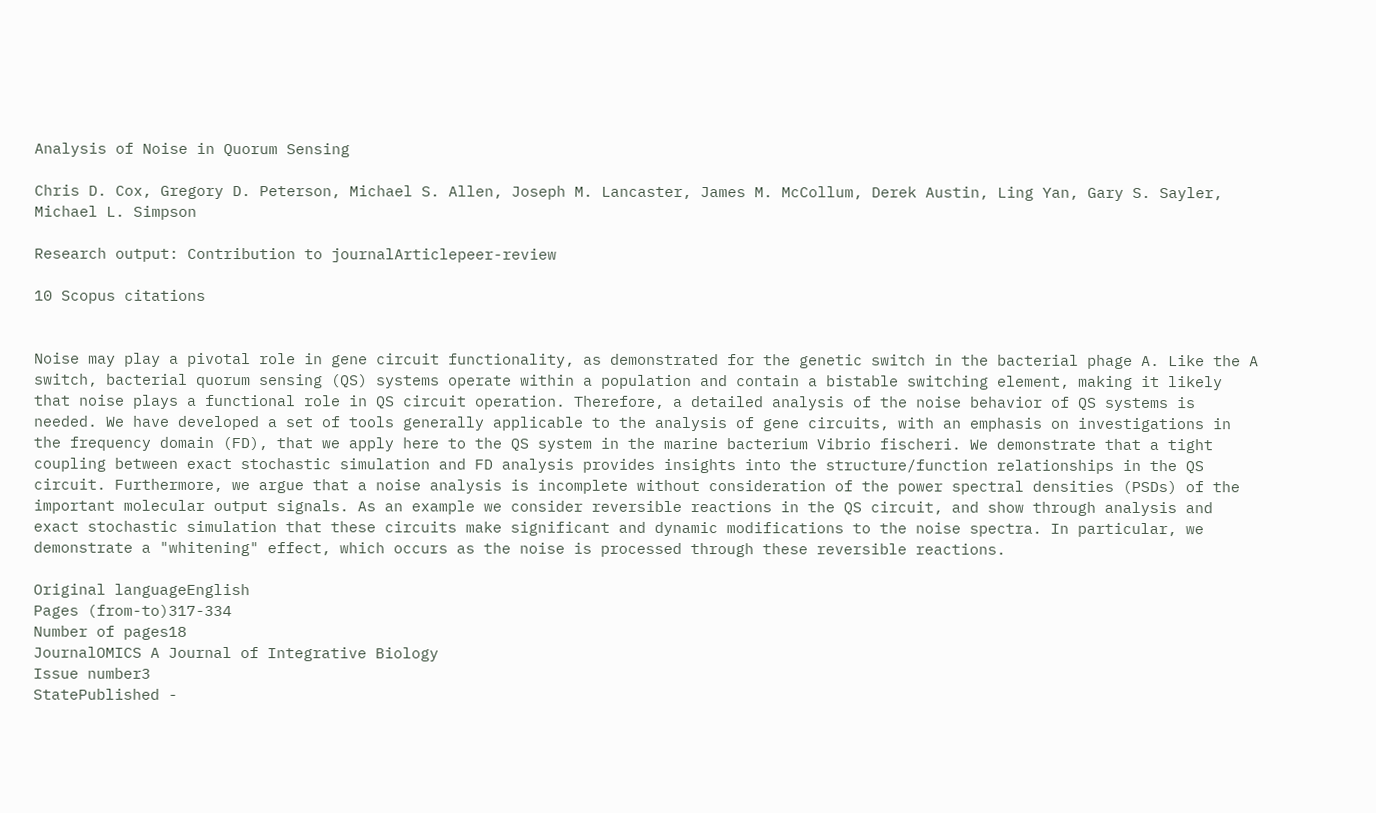Analysis of Noise in Quorum Sensing

Chris D. Cox, Gregory D. Peterson, Michael S. Allen, Joseph M. Lancaster, James M. McCollum, Derek Austin, Ling Yan, Gary S. Sayler, Michael L. Simpson

Research output: Contribution to journalArticlepeer-review

10 Scopus citations


Noise may play a pivotal role in gene circuit functionality, as demonstrated for the genetic switch in the bacterial phage A. Like the A switch, bacterial quorum sensing (QS) systems operate within a population and contain a bistable switching element, making it likely that noise plays a functional role in QS circuit operation. Therefore, a detailed analysis of the noise behavior of QS systems is needed. We have developed a set of tools generally applicable to the analysis of gene circuits, with an emphasis on investigations in the frequency domain (FD), that we apply here to the QS system in the marine bacterium Vibrio fischeri. We demonstrate that a tight coupling between exact stochastic simulation and FD analysis provides insights into the structure/function relationships in the QS circuit. Furthermore, we argue that a noise analysis is incomplete without consideration of the power spectral densities (PSDs) of the important molecular output signals. As an example we consider reversible reactions in the QS circuit, and show through analysis and exact stochastic simulation that these circuits make significant and dynamic modifications to the noise spectra. In particular, we demonstrate a "whitening" effect, which occurs as the noise is processed through these reversible reactions.

Original languageEnglish
Pages (from-to)317-334
Number of pages18
JournalOMICS A Journal of Integrative Biology
Issue number3
StatePublished -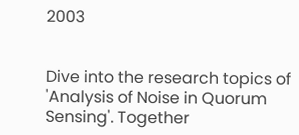2003


Dive into the research topics of 'Analysis of Noise in Quorum Sensing'. Together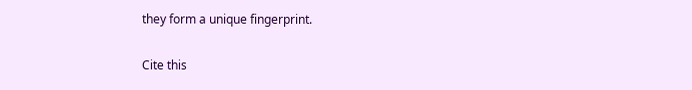they form a unique fingerprint.

Cite this